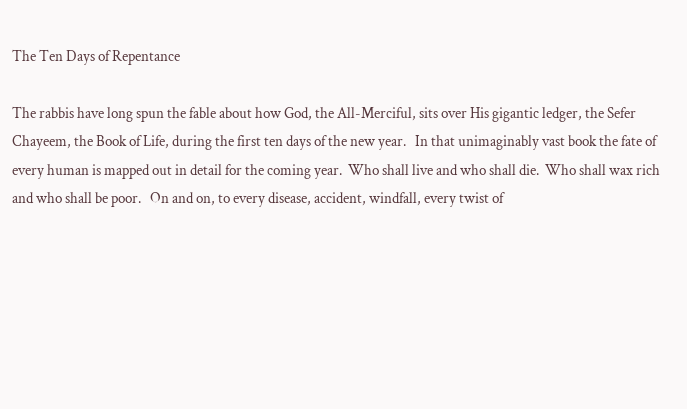The Ten Days of Repentance

The rabbis have long spun the fable about how God, the All-Merciful, sits over His gigantic ledger, the Sefer Chayeem, the Book of Life, during the first ten days of the new year.   In that unimaginably vast book the fate of every human is mapped out in detail for the coming year.  Who shall live and who shall die.  Who shall wax rich and who shall be poor.   On and on, to every disease, accident, windfall, every twist of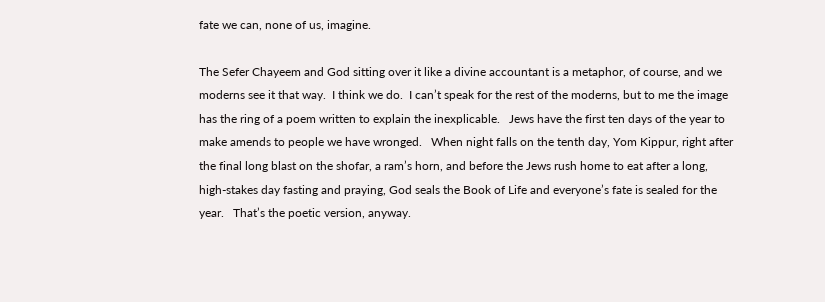fate we can, none of us, imagine.

The Sefer Chayeem and God sitting over it like a divine accountant is a metaphor, of course, and we moderns see it that way.  I think we do.  I can’t speak for the rest of the moderns, but to me the image has the ring of a poem written to explain the inexplicable.   Jews have the first ten days of the year to make amends to people we have wronged.   When night falls on the tenth day, Yom Kippur, right after the final long blast on the shofar, a ram’s horn, and before the Jews rush home to eat after a long, high-stakes day fasting and praying, God seals the Book of Life and everyone’s fate is sealed for the year.   That’s the poetic version, anyway.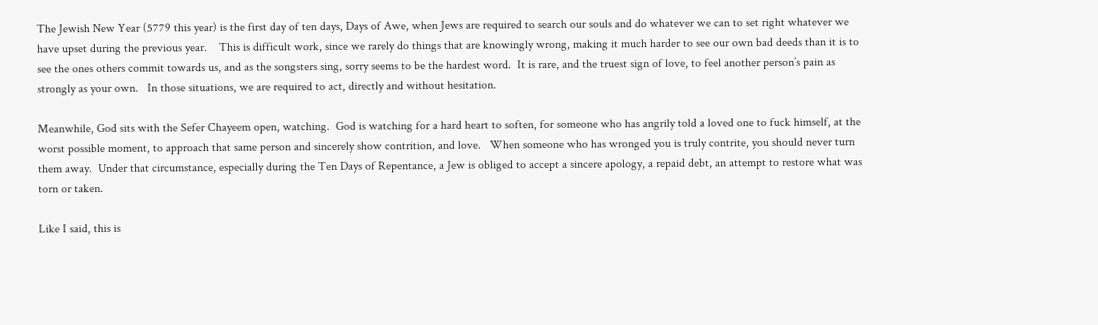The Jewish New Year (5779 this year) is the first day of ten days, Days of Awe, when Jews are required to search our souls and do whatever we can to set right whatever we have upset during the previous year.    This is difficult work, since we rarely do things that are knowingly wrong, making it much harder to see our own bad deeds than it is to see the ones others commit towards us, and as the songsters sing, sorry seems to be the hardest word.  It is rare, and the truest sign of love, to feel another person’s pain as strongly as your own.   In those situations, we are required to act, directly and without hesitation.

Meanwhile, God sits with the Sefer Chayeem open, watching.  God is watching for a hard heart to soften, for someone who has angrily told a loved one to fuck himself, at the worst possible moment, to approach that same person and sincerely show contrition, and love.   When someone who has wronged you is truly contrite, you should never turn them away.  Under that circumstance, especially during the Ten Days of Repentance, a Jew is obliged to accept a sincere apology, a repaid debt, an attempt to restore what was torn or taken.

Like I said, this is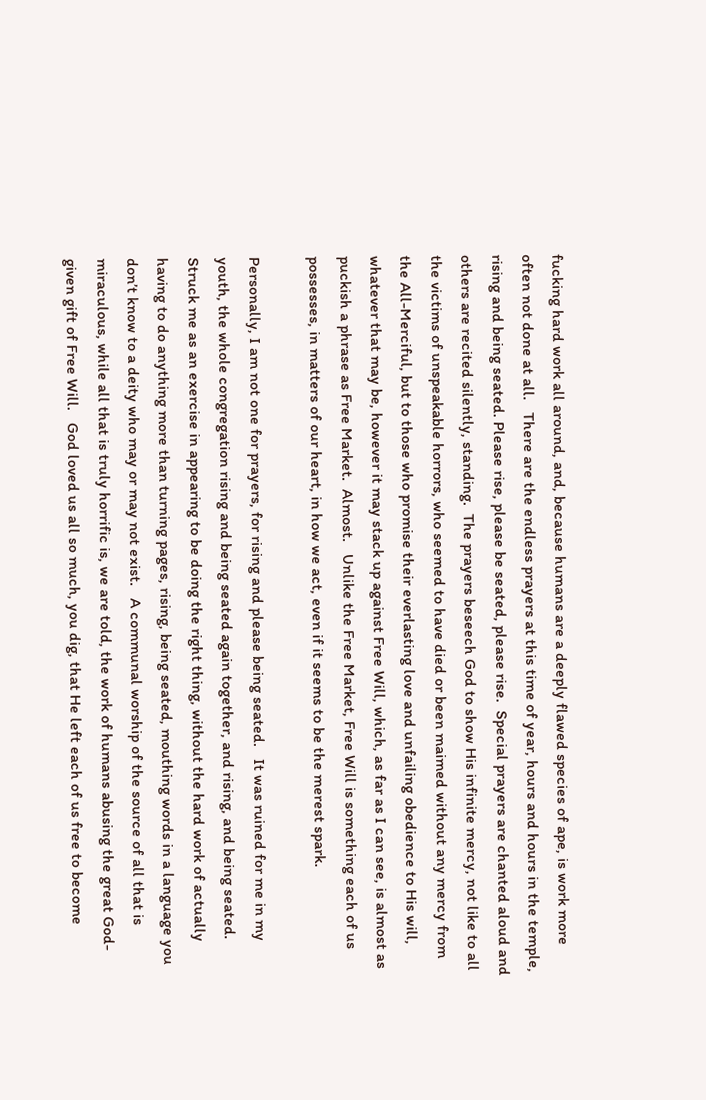fucking hard work all around, and, because humans are a deeply flawed species of ape, is work more often not done at all.   There are the endless prayers at this time of year, hours and hours in the temple, rising and being seated. Please rise, please be seated, please rise.  Special prayers are chanted aloud and others are recited silently, standing.  The prayers beseech God to show His infinite mercy, not like to all the victims of unspeakable horrors, who seemed to have died or been maimed without any mercy from the All-Merciful, but to those who promise their everlasting love and unfailing obedience to His will, whatever that may be, however it may stack up against Free Will, which, as far as I can see, is almost as puckish a phrase as Free Market.  Almost.   Unlike the Free Market, Free Will is something each of us possesses, in matters of our heart, in how we act, even if it seems to be the merest spark.

Personally, I am not one for prayers, for rising and please being seated.   It was ruined for me in my youth, the whole congregation rising and being seated again together, and rising, and being seated.   Struck me as an exercise in appearing to be doing the right thing, without the hard work of actually having to do anything more than turning pages, rising, being seated, mouthing words in a language you don’t know to a deity who may or may not exist.   A communal worship of the source of all that is miraculous, while all that is truly horrific is, we are told, the work of humans abusing the great God-given gift of Free Will.   God loved us all so much, you dig, that He left each of us free to become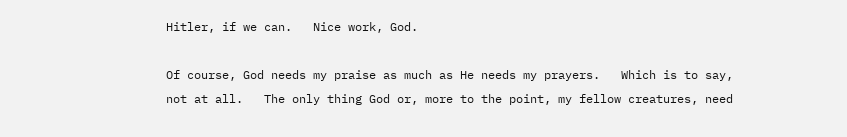Hitler, if we can.   Nice work, God.

Of course, God needs my praise as much as He needs my prayers.   Which is to say, not at all.   The only thing God or, more to the point, my fellow creatures, need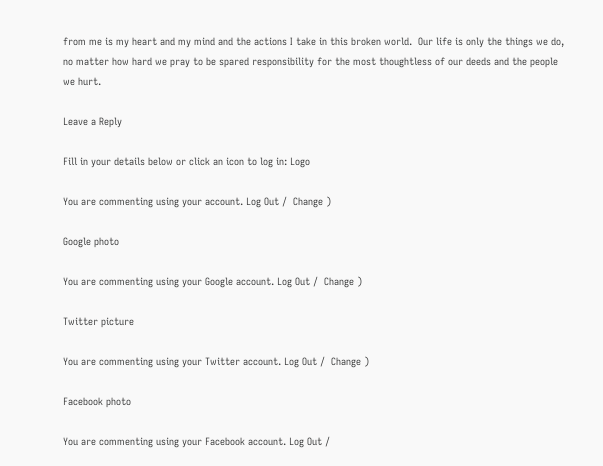from me is my heart and my mind and the actions I take in this broken world.  Our life is only the things we do, no matter how hard we pray to be spared responsibility for the most thoughtless of our deeds and the people we hurt.

Leave a Reply

Fill in your details below or click an icon to log in: Logo

You are commenting using your account. Log Out /  Change )

Google photo

You are commenting using your Google account. Log Out /  Change )

Twitter picture

You are commenting using your Twitter account. Log Out /  Change )

Facebook photo

You are commenting using your Facebook account. Log Out /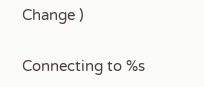Change )

Connecting to %s